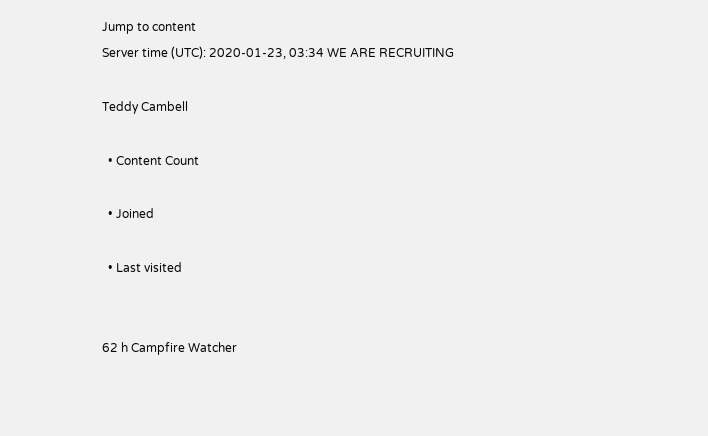Jump to content
Server time (UTC): 2020-01-23, 03:34 WE ARE RECRUITING

Teddy Cambell

  • Content Count

  • Joined

  • Last visited


62 h Campfire Watcher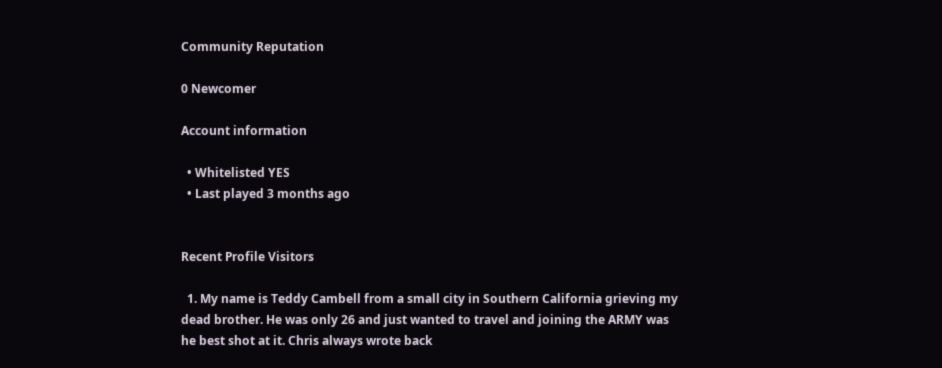Community Reputation

0 Newcomer

Account information

  • Whitelisted YES
  • Last played 3 months ago


Recent Profile Visitors

  1. My name is Teddy Cambell from a small city in Southern California grieving my dead brother. He was only 26 and just wanted to travel and joining the ARMY was he best shot at it. Chris always wrote back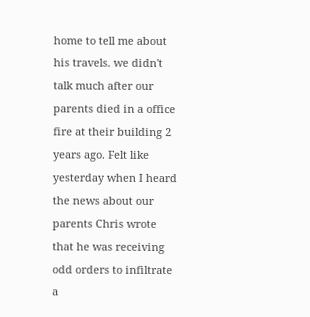home to tell me about his travels. we didn't talk much after our parents died in a office fire at their building 2 years ago. Felt like yesterday when I heard the news about our parents Chris wrote that he was receiving odd orders to infiltrate a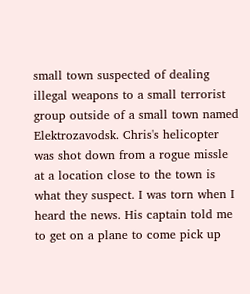small town suspected of dealing illegal weapons to a small terrorist group outside of a small town named Elektrozavodsk. Chris's helicopter was shot down from a rogue missle at a location close to the town is what they suspect. I was torn when I heard the news. His captain told me to get on a plane to come pick up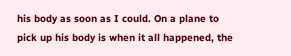his body as soon as I could. On a plane to pick up his body is when it all happened, the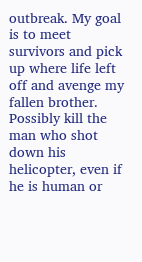outbreak. My goal is to meet survivors and pick up where life left off and avenge my fallen brother. Possibly kill the man who shot down his helicopter, even if he is human or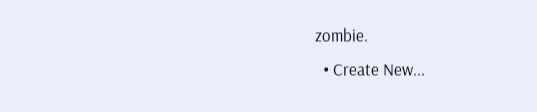zombie.
  • Create New...